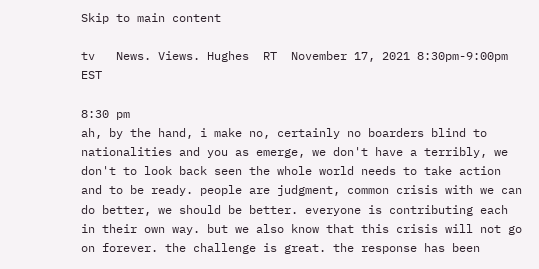Skip to main content

tv   News. Views. Hughes  RT  November 17, 2021 8:30pm-9:00pm EST

8:30 pm
ah, by the hand, i make no, certainly no boarders blind to nationalities and you as emerge, we don't have a terribly, we don't to look back seen the whole world needs to take action and to be ready. people are judgment, common crisis with we can do better, we should be better. everyone is contributing each in their own way. but we also know that this crisis will not go on forever. the challenge is great. the response has been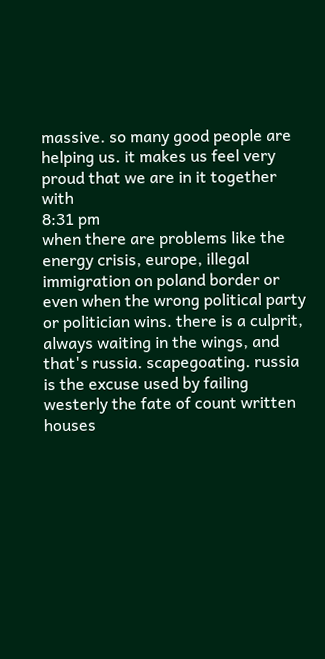massive. so many good people are helping us. it makes us feel very proud that we are in it together with
8:31 pm
when there are problems like the energy crisis, europe, illegal immigration on poland border or even when the wrong political party or politician wins. there is a culprit, always waiting in the wings, and that's russia. scapegoating. russia is the excuse used by failing westerly the fate of count written houses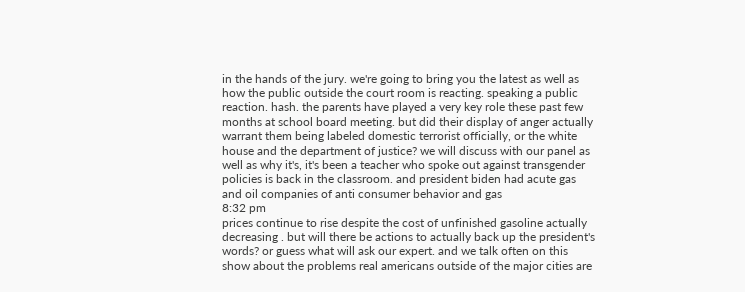in the hands of the jury. we're going to bring you the latest as well as how the public outside the court room is reacting. speaking a public reaction. hash. the parents have played a very key role these past few months at school board meeting. but did their display of anger actually warrant them being labeled domestic terrorist officially, or the white house and the department of justice? we will discuss with our panel as well as why it's, it's been a teacher who spoke out against transgender policies is back in the classroom. and president biden had acute gas and oil companies of anti consumer behavior and gas
8:32 pm
prices continue to rise despite the cost of unfinished gasoline actually decreasing . but will there be actions to actually back up the president's words? or guess what will ask our expert. and we talk often on this show about the problems real americans outside of the major cities are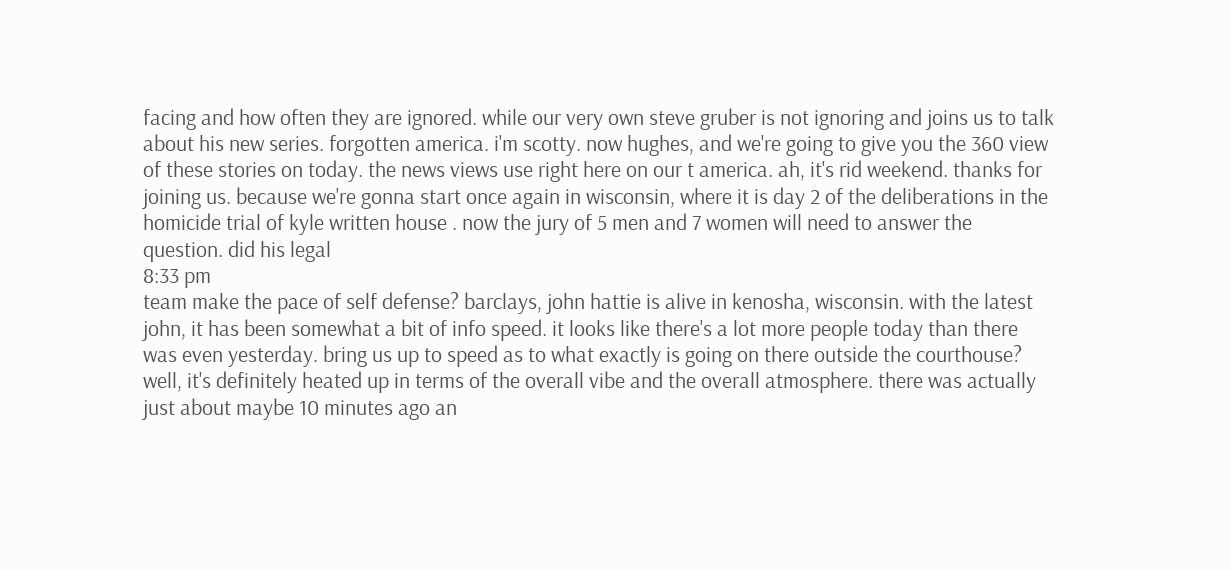facing and how often they are ignored. while our very own steve gruber is not ignoring and joins us to talk about his new series. forgotten america. i'm scotty. now hughes, and we're going to give you the 360 view of these stories on today. the news views use right here on our t america. ah, it's rid weekend. thanks for joining us. because we're gonna start once again in wisconsin, where it is day 2 of the deliberations in the homicide trial of kyle written house . now the jury of 5 men and 7 women will need to answer the question. did his legal
8:33 pm
team make the pace of self defense? barclays, john hattie is alive in kenosha, wisconsin. with the latest john, it has been somewhat a bit of info speed. it looks like there's a lot more people today than there was even yesterday. bring us up to speed as to what exactly is going on there outside the courthouse? well, it's definitely heated up in terms of the overall vibe and the overall atmosphere. there was actually just about maybe 10 minutes ago an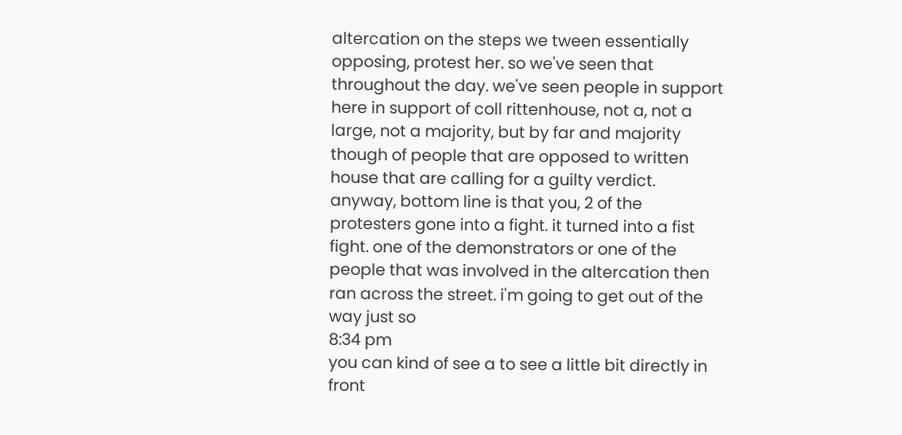altercation on the steps we tween essentially opposing, protest her. so we've seen that throughout the day. we've seen people in support here in support of coll rittenhouse, not a, not a large, not a majority, but by far and majority though of people that are opposed to written house that are calling for a guilty verdict. anyway, bottom line is that you, 2 of the protesters gone into a fight. it turned into a fist fight. one of the demonstrators or one of the people that was involved in the altercation then ran across the street. i'm going to get out of the way just so
8:34 pm
you can kind of see a to see a little bit directly in front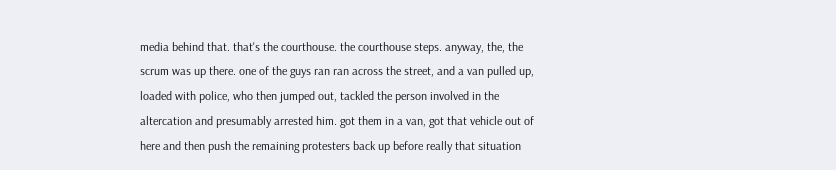media behind that. that's the courthouse. the courthouse steps. anyway, the, the scrum was up there. one of the guys ran ran across the street, and a van pulled up, loaded with police, who then jumped out, tackled the person involved in the altercation and presumably arrested him. got them in a van, got that vehicle out of here and then push the remaining protesters back up before really that situation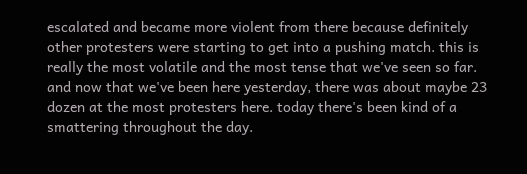escalated and became more violent from there because definitely other protesters were starting to get into a pushing match. this is really the most volatile and the most tense that we've seen so far. and now that we've been here yesterday, there was about maybe 23 dozen at the most protesters here. today there's been kind of a smattering throughout the day.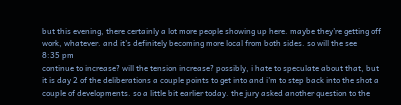but this evening, there certainly a lot more people showing up here. maybe they're getting off work, whatever. and it's definitely becoming more local from both sides. so will the see
8:35 pm
continue to increase? will the tension increase? possibly, i hate to speculate about that, but it is day 2 of the deliberations a couple points to get into and i'm to step back into the shot a couple of developments. so a little bit earlier today. the jury asked another question to the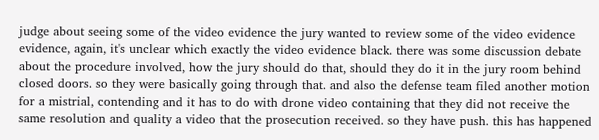judge about seeing some of the video evidence the jury wanted to review some of the video evidence evidence, again, it's unclear which exactly the video evidence black. there was some discussion debate about the procedure involved, how the jury should do that, should they do it in the jury room behind closed doors. so they were basically going through that. and also the defense team filed another motion for a mistrial, contending and it has to do with drone video containing that they did not receive the same resolution and quality a video that the prosecution received. so they have push. this has happened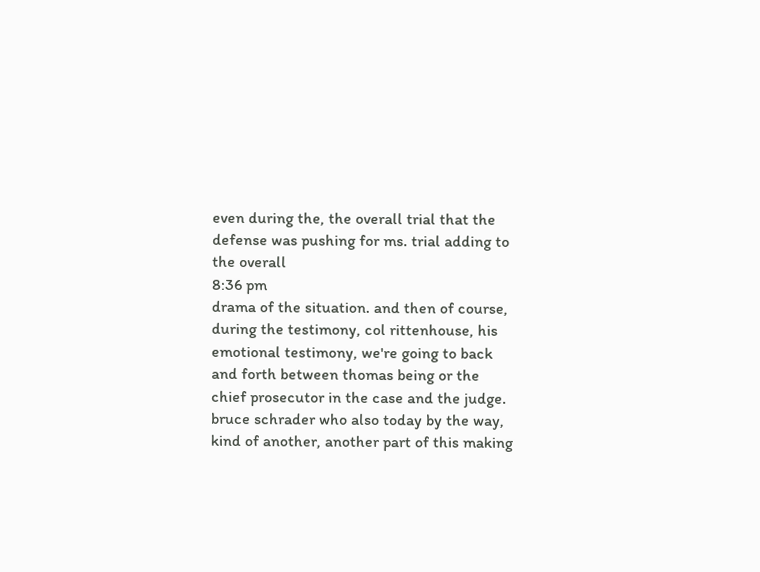even during the, the overall trial that the defense was pushing for ms. trial adding to the overall
8:36 pm
drama of the situation. and then of course, during the testimony, col rittenhouse, his emotional testimony, we're going to back and forth between thomas being or the chief prosecutor in the case and the judge. bruce schrader who also today by the way, kind of another, another part of this making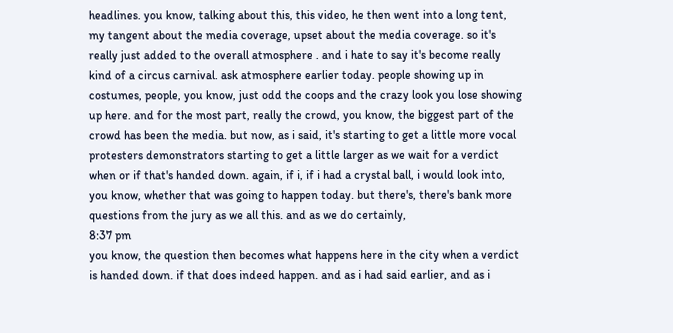headlines. you know, talking about this, this video, he then went into a long tent, my tangent about the media coverage, upset about the media coverage. so it's really just added to the overall atmosphere . and i hate to say it's become really kind of a circus carnival. ask atmosphere earlier today. people showing up in costumes, people, you know, just odd the coops and the crazy look you lose showing up here. and for the most part, really the crowd, you know, the biggest part of the crowd has been the media. but now, as i said, it's starting to get a little more vocal protesters demonstrators starting to get a little larger as we wait for a verdict when or if that's handed down. again, if i, if i had a crystal ball, i would look into, you know, whether that was going to happen today. but there's, there's bank more questions from the jury as we all this. and as we do certainly,
8:37 pm
you know, the question then becomes what happens here in the city when a verdict is handed down. if that does indeed happen. and as i had said earlier, and as i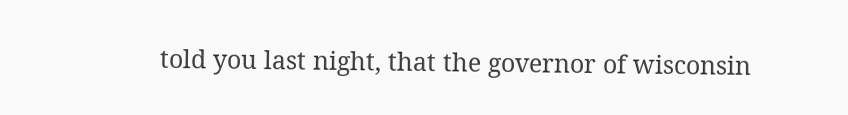told you last night, that the governor of wisconsin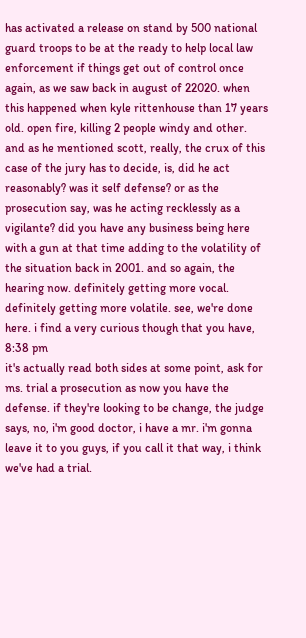has activated a release on stand by 500 national guard troops to be at the ready to help local law enforcement if things get out of control once again, as we saw back in august of 22020. when this happened when kyle rittenhouse than 17 years old. open fire, killing 2 people windy and other. and as he mentioned scott, really, the crux of this case of the jury has to decide, is, did he act reasonably? was it self defense? or as the prosecution say, was he acting recklessly as a vigilante? did you have any business being here with a gun at that time adding to the volatility of the situation back in 2001. and so again, the hearing now. definitely getting more vocal. definitely getting more volatile. see, we're done here. i find a very curious though that you have,
8:38 pm
it's actually read both sides at some point, ask for ms. trial a prosecution as now you have the defense. if they're looking to be change, the judge says, no, i'm good doctor, i have a mr. i'm gonna leave it to you guys, if you call it that way, i think we've had a trial.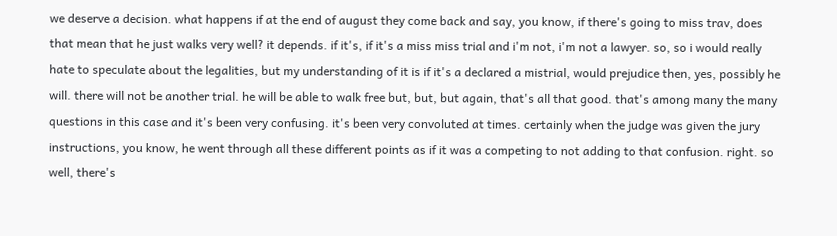we deserve a decision. what happens if at the end of august they come back and say, you know, if there's going to miss trav, does that mean that he just walks very well? it depends. if it's, if it's a miss miss trial and i'm not, i'm not a lawyer. so, so i would really hate to speculate about the legalities, but my understanding of it is if it's a declared a mistrial, would prejudice then, yes, possibly he will. there will not be another trial. he will be able to walk free but, but, but again, that's all that good. that's among many the many questions in this case and it's been very confusing. it's been very convoluted at times. certainly when the judge was given the jury instructions, you know, he went through all these different points as if it was a competing to not adding to that confusion. right. so well, there's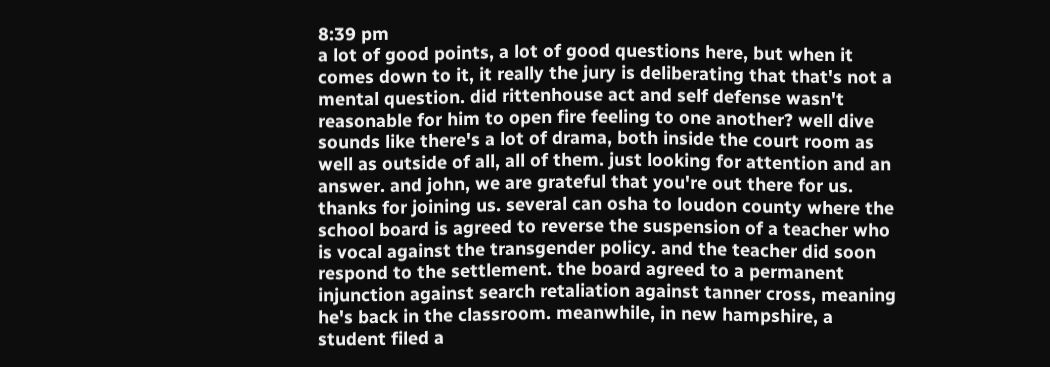8:39 pm
a lot of good points, a lot of good questions here, but when it comes down to it, it really the jury is deliberating that that's not a mental question. did rittenhouse act and self defense wasn't reasonable for him to open fire feeling to one another? well dive sounds like there's a lot of drama, both inside the court room as well as outside of all, all of them. just looking for attention and an answer. and john, we are grateful that you're out there for us. thanks for joining us. several can osha to loudon county where the school board is agreed to reverse the suspension of a teacher who is vocal against the transgender policy. and the teacher did soon respond to the settlement. the board agreed to a permanent injunction against search retaliation against tanner cross, meaning he's back in the classroom. meanwhile, in new hampshire, a student filed a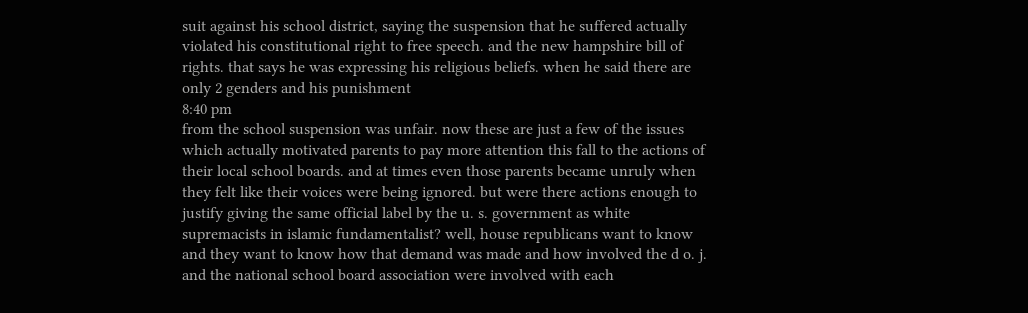suit against his school district, saying the suspension that he suffered actually violated his constitutional right to free speech. and the new hampshire bill of rights. that says he was expressing his religious beliefs. when he said there are only 2 genders and his punishment
8:40 pm
from the school suspension was unfair. now these are just a few of the issues which actually motivated parents to pay more attention this fall to the actions of their local school boards. and at times even those parents became unruly when they felt like their voices were being ignored. but were there actions enough to justify giving the same official label by the u. s. government as white supremacists in islamic fundamentalist? well, house republicans want to know and they want to know how that demand was made and how involved the d o. j. and the national school board association were involved with each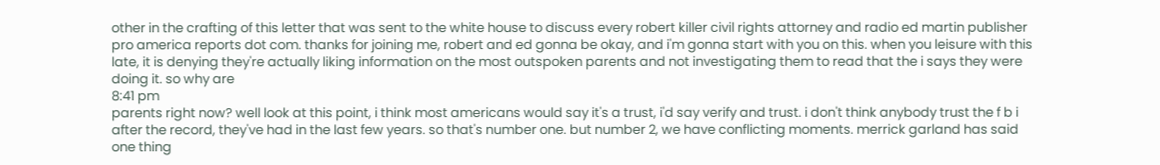other in the crafting of this letter that was sent to the white house to discuss every robert killer civil rights attorney and radio ed martin publisher pro america reports dot com. thanks for joining me, robert and ed gonna be okay, and i'm gonna start with you on this. when you leisure with this late, it is denying they're actually liking information on the most outspoken parents and not investigating them to read that the i says they were doing it. so why are
8:41 pm
parents right now? well look at this point, i think most americans would say it's a trust, i'd say verify and trust. i don't think anybody trust the f b i after the record, they've had in the last few years. so that's number one. but number 2, we have conflicting moments. merrick garland has said one thing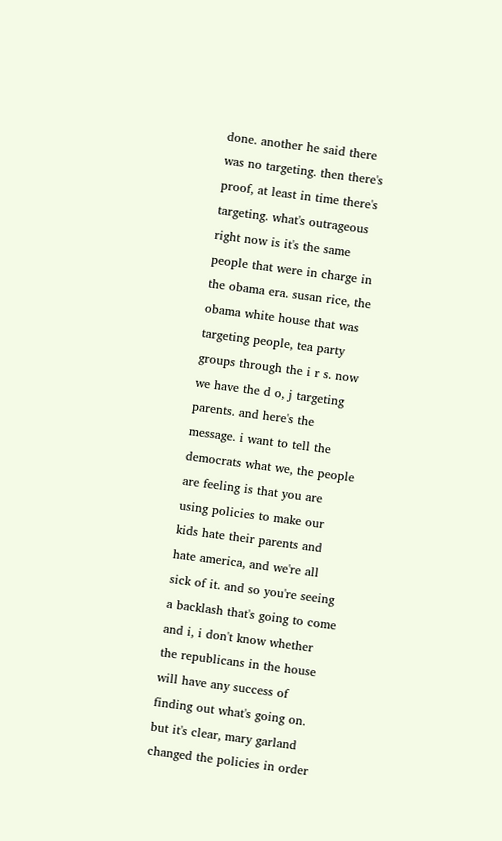done. another he said there was no targeting. then there's proof, at least in time there's targeting. what's outrageous right now is it's the same people that were in charge in the obama era. susan rice, the obama white house that was targeting people, tea party groups through the i r s. now we have the d o, j targeting parents. and here's the message. i want to tell the democrats what we, the people are feeling is that you are using policies to make our kids hate their parents and hate america, and we're all sick of it. and so you're seeing a backlash that's going to come and i, i don't know whether the republicans in the house will have any success of finding out what's going on. but it's clear, mary garland changed the policies in order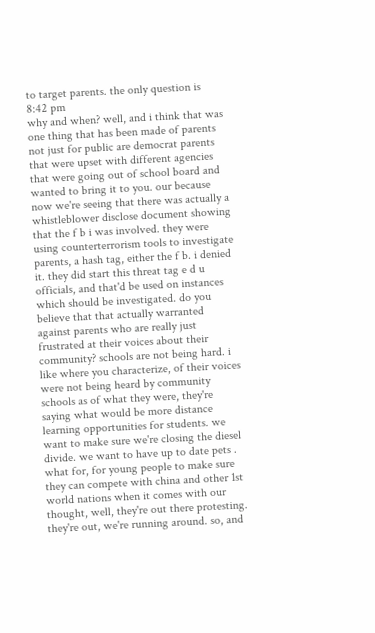to target parents. the only question is
8:42 pm
why and when? well, and i think that was one thing that has been made of parents not just for public are democrat parents that were upset with different agencies that were going out of school board and wanted to bring it to you. our because now we're seeing that there was actually a whistleblower disclose document showing that the f b i was involved. they were using counterterrorism tools to investigate parents, a hash tag, either the f b. i denied it. they did start this threat tag e d u officials, and that'd be used on instances which should be investigated. do you believe that that actually warranted against parents who are really just frustrated at their voices about their community? schools are not being hard. i like where you characterize, of their voices were not being heard by community schools as of what they were, they're saying what would be more distance learning opportunities for students. we want to make sure we're closing the diesel divide. we want to have up to date pets . what for, for young people to make sure they can compete with china and other 1st world nations when it comes with our thought, well, they're out there protesting. they're out, we're running around. so, and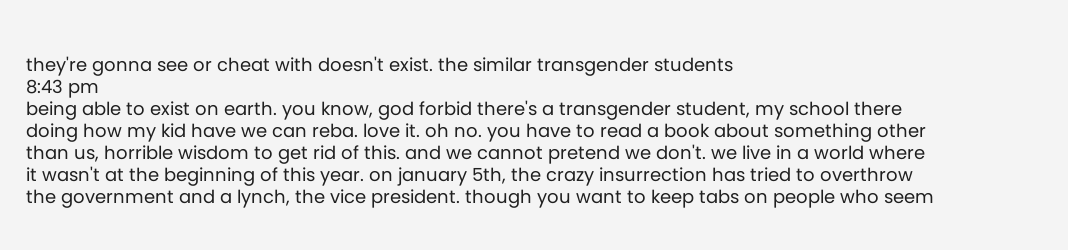they're gonna see or cheat with doesn't exist. the similar transgender students
8:43 pm
being able to exist on earth. you know, god forbid there's a transgender student, my school there doing how my kid have we can reba. love it. oh no. you have to read a book about something other than us, horrible wisdom to get rid of this. and we cannot pretend we don't. we live in a world where it wasn't at the beginning of this year. on january 5th, the crazy insurrection has tried to overthrow the government and a lynch, the vice president. though you want to keep tabs on people who seem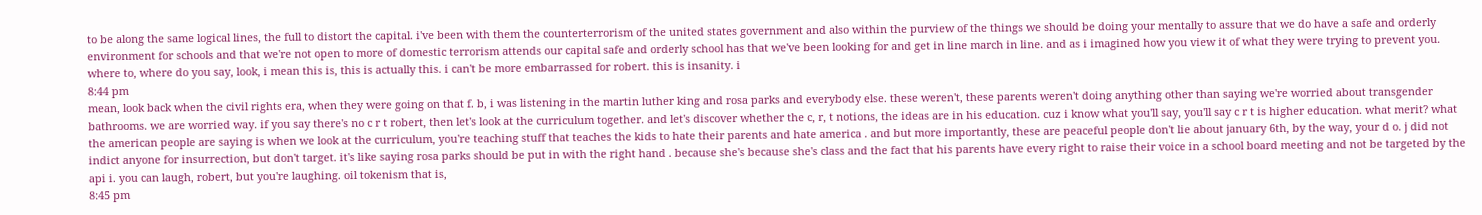to be along the same logical lines, the full to distort the capital. i've been with them the counterterrorism of the united states government and also within the purview of the things we should be doing your mentally to assure that we do have a safe and orderly environment for schools and that we're not open to more of domestic terrorism attends our capital safe and orderly school has that we've been looking for and get in line march in line. and as i imagined how you view it of what they were trying to prevent you. where to, where do you say, look, i mean this is, this is actually this. i can't be more embarrassed for robert. this is insanity. i
8:44 pm
mean, look back when the civil rights era, when they were going on that f. b, i was listening in the martin luther king and rosa parks and everybody else. these weren't, these parents weren't doing anything other than saying we're worried about transgender bathrooms. we are worried way. if you say there's no c r t robert, then let's look at the curriculum together. and let's discover whether the c, r, t notions, the ideas are in his education. cuz i know what you'll say, you'll say c r t is higher education. what merit? what the american people are saying is when we look at the curriculum, you're teaching stuff that teaches the kids to hate their parents and hate america . and but more importantly, these are peaceful people don't lie about january 6th, by the way, your d o. j did not indict anyone for insurrection, but don't target. it's like saying rosa parks should be put in with the right hand . because she's because she's class and the fact that his parents have every right to raise their voice in a school board meeting and not be targeted by the api i. you can laugh, robert, but you're laughing. oil tokenism that is,
8:45 pm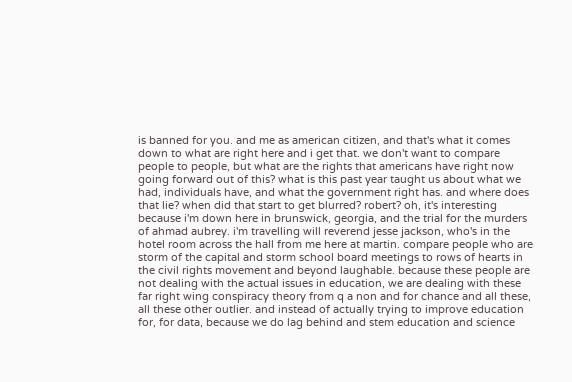is banned for you. and me as american citizen, and that's what it comes down to what are right here and i get that. we don't want to compare people to people, but what are the rights that americans have right now going forward out of this? what is this past year taught us about what we had, individuals have, and what the government right has. and where does that lie? when did that start to get blurred? robert? oh, it's interesting because i'm down here in brunswick, georgia, and the trial for the murders of ahmad aubrey. i'm travelling will reverend jesse jackson, who's in the hotel room across the hall from me here at martin. compare people who are storm of the capital and storm school board meetings to rows of hearts in the civil rights movement and beyond laughable. because these people are not dealing with the actual issues in education, we are dealing with these far right wing conspiracy theory from q a non and for chance and all these, all these other outlier. and instead of actually trying to improve education for, for data, because we do lag behind and stem education and science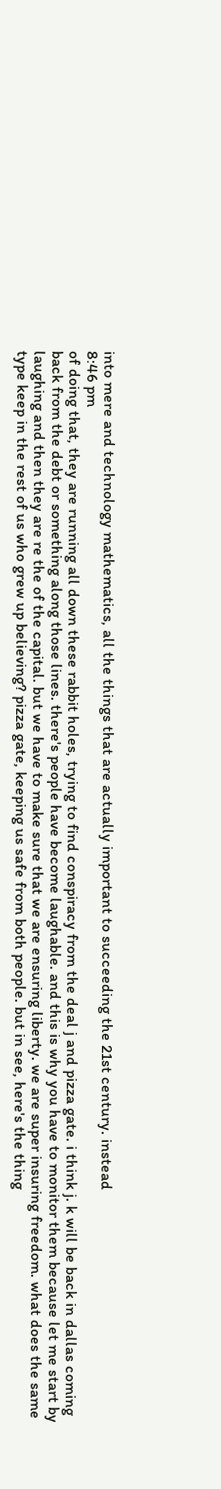into mere and technology mathematics, all the things that are actually important to succeeding the 21st century. instead
8:46 pm
of doing that, they are running all down these rabbit holes, trying to find conspiracy from the deal j and pizza gate. i think j. k will be back in dallas coming back from the debt or something along those lines. there's people have become laughable. and this is why you have to monitor them because let me start by laughing and then they are re the of the capital. but we have to make sure that we are ensuring liberty. we are super insuring freedom. what does the same type keep in the rest of us who grew up believing? pizza gate, keeping us safe from both people. but in see, here's the thing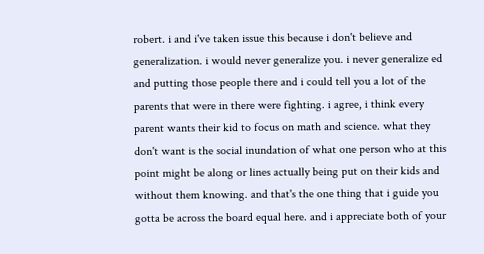robert. i and i've taken issue this because i don't believe and generalization. i would never generalize you. i never generalize ed and putting those people there and i could tell you a lot of the parents that were in there were fighting. i agree, i think every parent wants their kid to focus on math and science. what they don't want is the social inundation of what one person who at this point might be along or lines actually being put on their kids and without them knowing. and that's the one thing that i guide you gotta be across the board equal here. and i appreciate both of your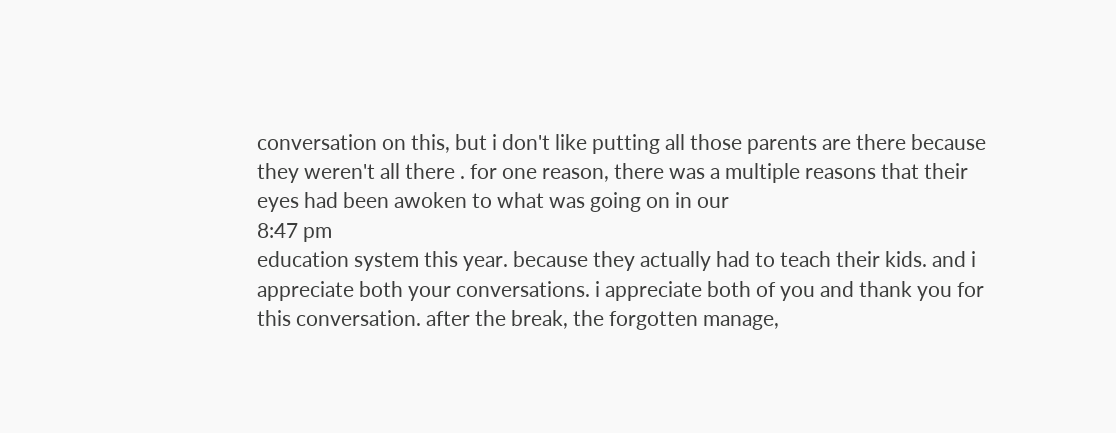conversation on this, but i don't like putting all those parents are there because they weren't all there . for one reason, there was a multiple reasons that their eyes had been awoken to what was going on in our
8:47 pm
education system this year. because they actually had to teach their kids. and i appreciate both your conversations. i appreciate both of you and thank you for this conversation. after the break, the forgotten manage,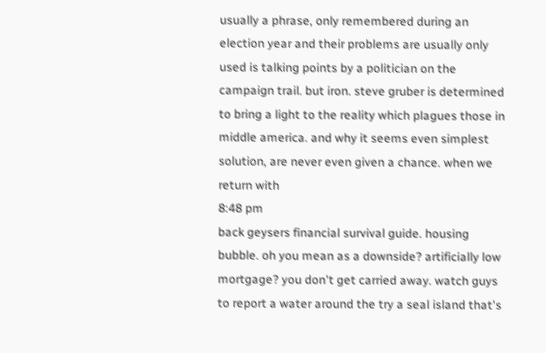usually a phrase, only remembered during an election year and their problems are usually only used is talking points by a politician on the campaign trail. but iron. steve gruber is determined to bring a light to the reality which plagues those in middle america. and why it seems even simplest solution, are never even given a chance. when we return with
8:48 pm
back geysers financial survival guide. housing bubble. oh you mean as a downside? artificially low mortgage? you don't get carried away. watch guys to report a water around the try a seal island that's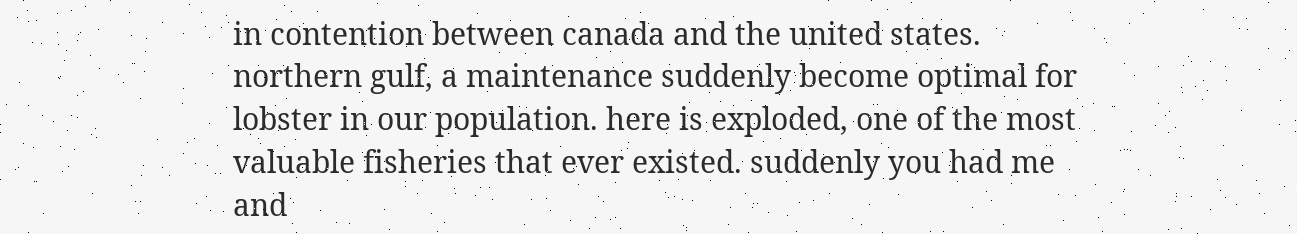in contention between canada and the united states. northern gulf, a maintenance suddenly become optimal for lobster in our population. here is exploded, one of the most valuable fisheries that ever existed. suddenly you had me and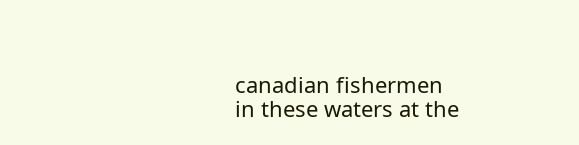canadian fishermen in these waters at the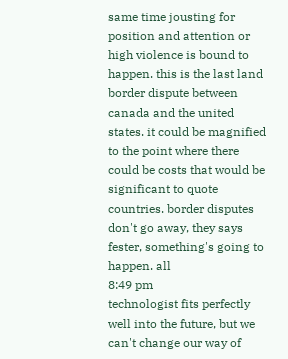same time jousting for position and attention or high violence is bound to happen. this is the last land border dispute between canada and the united states. it could be magnified to the point where there could be costs that would be significant to quote countries. border disputes don't go away, they says fester, something's going to happen. all
8:49 pm
technologist fits perfectly well into the future, but we can't change our way of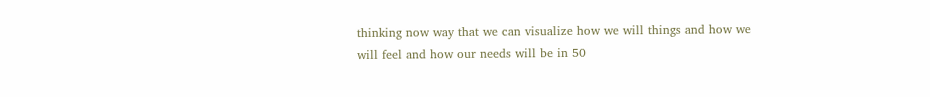thinking now way that we can visualize how we will things and how we will feel and how our needs will be in 50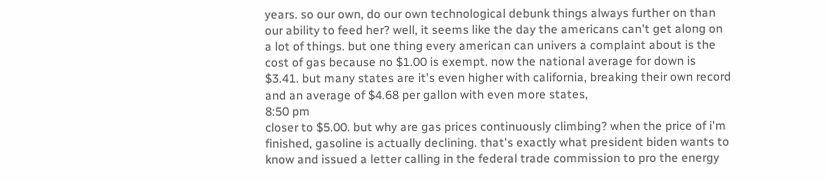years. so our own, do our own technological debunk things always further on than our ability to feed her? well, it seems like the day the americans can't get along on a lot of things. but one thing every american can univers a complaint about is the cost of gas because no $1.00 is exempt. now the national average for down is $3.41. but many states are it's even higher with california, breaking their own record and an average of $4.68 per gallon with even more states,
8:50 pm
closer to $5.00. but why are gas prices continuously climbing? when the price of i'm finished, gasoline is actually declining. that's exactly what president biden wants to know and issued a letter calling in the federal trade commission to pro the energy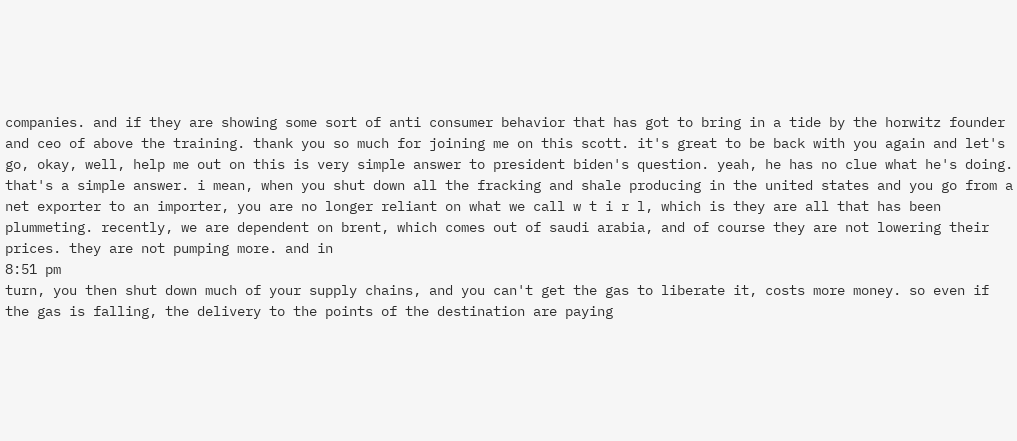companies. and if they are showing some sort of anti consumer behavior that has got to bring in a tide by the horwitz founder and ceo of above the training. thank you so much for joining me on this scott. it's great to be back with you again and let's go, okay, well, help me out on this is very simple answer to president biden's question. yeah, he has no clue what he's doing. that's a simple answer. i mean, when you shut down all the fracking and shale producing in the united states and you go from a net exporter to an importer, you are no longer reliant on what we call w t i r l, which is they are all that has been plummeting. recently, we are dependent on brent, which comes out of saudi arabia, and of course they are not lowering their prices. they are not pumping more. and in
8:51 pm
turn, you then shut down much of your supply chains, and you can't get the gas to liberate it, costs more money. so even if the gas is falling, the delivery to the points of the destination are paying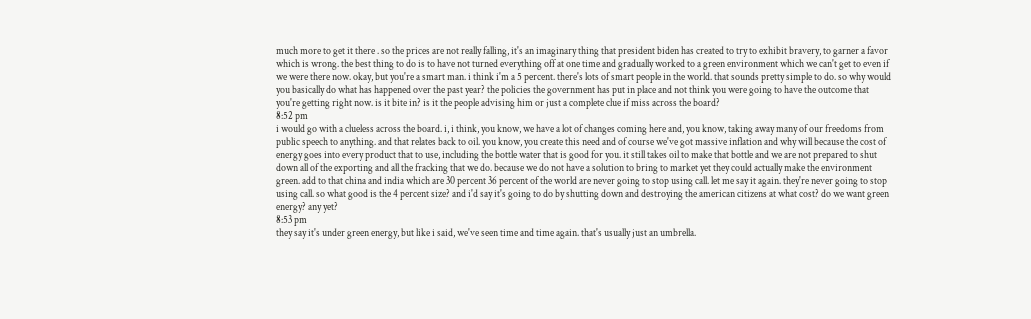much more to get it there . so the prices are not really falling, it's an imaginary thing that president biden has created to try to exhibit bravery, to garner a favor which is wrong. the best thing to do is to have not turned everything off at one time and gradually worked to a green environment which we can't get to even if we were there now. okay, but you're a smart man. i think i'm a 5 percent. there's lots of smart people in the world. that sounds pretty simple to do. so why would you basically do what has happened over the past year? the policies the government has put in place and not think you were going to have the outcome that you're getting right now. is it bite in? is it the people advising him or just a complete clue if miss across the board?
8:52 pm
i would go with a clueless across the board. i, i think, you know, we have a lot of changes coming here and, you know, taking away many of our freedoms from public speech to anything. and that relates back to oil. you know, you create this need and of course we've got massive inflation and why will because the cost of energy goes into every product that to use, including the bottle water that is good for you. it still takes oil to make that bottle and we are not prepared to shut down all of the exporting and all the fracking that we do. because we do not have a solution to bring to market yet they could actually make the environment green. add to that china and india which are 30 percent 36 percent of the world are never going to stop using call. let me say it again. they're never going to stop using call. so what good is the 4 percent size? and i'd say it's going to do by shutting down and destroying the american citizens at what cost? do we want green energy? any yet?
8:53 pm
they say it's under green energy, but like i said, we've seen time and time again. that's usually just an umbrella.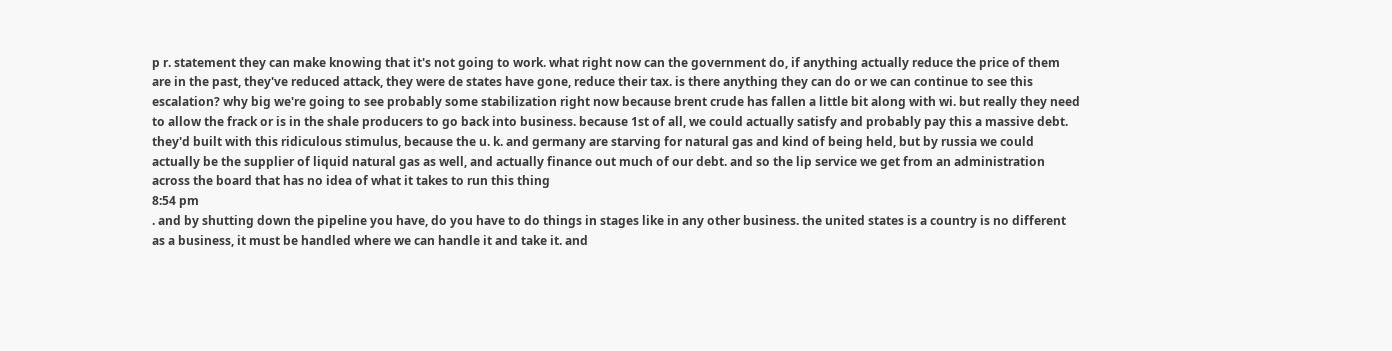p r. statement they can make knowing that it's not going to work. what right now can the government do, if anything actually reduce the price of them are in the past, they've reduced attack, they were de states have gone, reduce their tax. is there anything they can do or we can continue to see this escalation? why big we're going to see probably some stabilization right now because brent crude has fallen a little bit along with wi. but really they need to allow the frack or is in the shale producers to go back into business. because 1st of all, we could actually satisfy and probably pay this a massive debt. they'd built with this ridiculous stimulus, because the u. k. and germany are starving for natural gas and kind of being held, but by russia we could actually be the supplier of liquid natural gas as well, and actually finance out much of our debt. and so the lip service we get from an administration across the board that has no idea of what it takes to run this thing
8:54 pm
. and by shutting down the pipeline you have, do you have to do things in stages like in any other business. the united states is a country is no different as a business, it must be handled where we can handle it and take it. and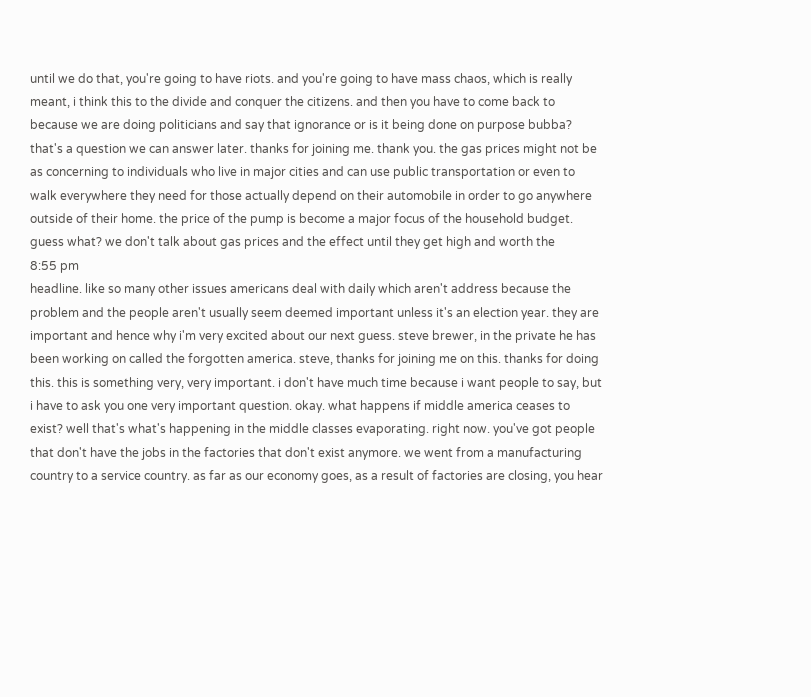until we do that, you're going to have riots. and you're going to have mass chaos, which is really meant, i think this to the divide and conquer the citizens. and then you have to come back to because we are doing politicians and say that ignorance or is it being done on purpose bubba? that's a question we can answer later. thanks for joining me. thank you. the gas prices might not be as concerning to individuals who live in major cities and can use public transportation or even to walk everywhere they need for those actually depend on their automobile in order to go anywhere outside of their home. the price of the pump is become a major focus of the household budget. guess what? we don't talk about gas prices and the effect until they get high and worth the
8:55 pm
headline. like so many other issues americans deal with daily which aren't address because the problem and the people aren't usually seem deemed important unless it's an election year. they are important and hence why i'm very excited about our next guess. steve brewer, in the private he has been working on called the forgotten america. steve, thanks for joining me on this. thanks for doing this. this is something very, very important. i don't have much time because i want people to say, but i have to ask you one very important question. okay. what happens if middle america ceases to exist? well that's what's happening in the middle classes evaporating. right now. you've got people that don't have the jobs in the factories that don't exist anymore. we went from a manufacturing country to a service country. as far as our economy goes, as a result of factories are closing, you hear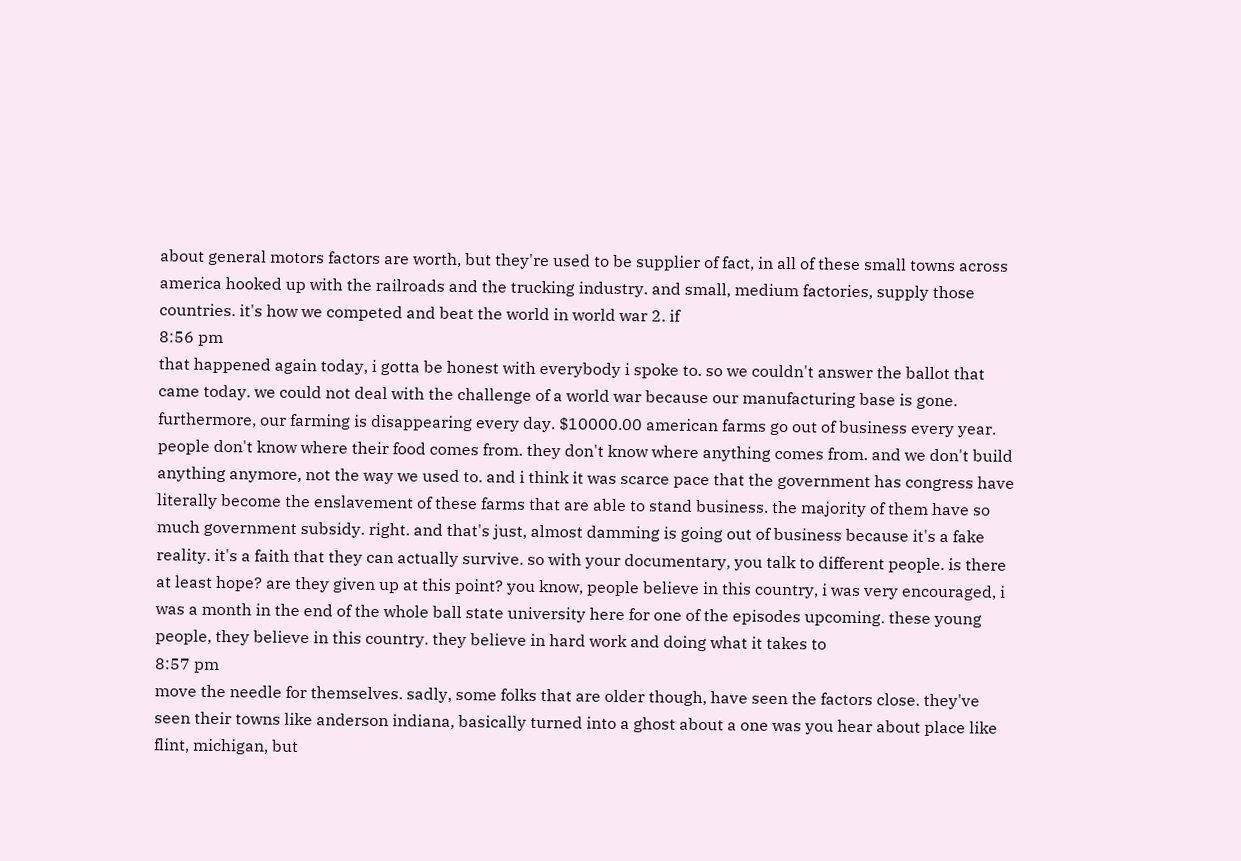about general motors factors are worth, but they're used to be supplier of fact, in all of these small towns across america hooked up with the railroads and the trucking industry. and small, medium factories, supply those countries. it's how we competed and beat the world in world war 2. if
8:56 pm
that happened again today, i gotta be honest with everybody i spoke to. so we couldn't answer the ballot that came today. we could not deal with the challenge of a world war because our manufacturing base is gone. furthermore, our farming is disappearing every day. $10000.00 american farms go out of business every year. people don't know where their food comes from. they don't know where anything comes from. and we don't build anything anymore, not the way we used to. and i think it was scarce pace that the government has congress have literally become the enslavement of these farms that are able to stand business. the majority of them have so much government subsidy. right. and that's just, almost damming is going out of business because it's a fake reality. it's a faith that they can actually survive. so with your documentary, you talk to different people. is there at least hope? are they given up at this point? you know, people believe in this country, i was very encouraged, i was a month in the end of the whole ball state university here for one of the episodes upcoming. these young people, they believe in this country. they believe in hard work and doing what it takes to
8:57 pm
move the needle for themselves. sadly, some folks that are older though, have seen the factors close. they've seen their towns like anderson indiana, basically turned into a ghost about a one was you hear about place like flint, michigan, but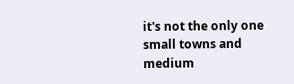it's not the only one small towns and medium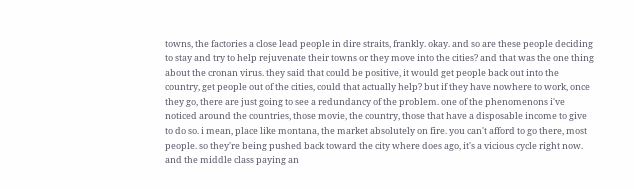towns, the factories a close lead people in dire straits, frankly. okay. and so are these people deciding to stay and try to help rejuvenate their towns or they move into the cities? and that was the one thing about the cronan virus. they said that could be positive, it would get people back out into the country, get people out of the cities, could that actually help? but if they have nowhere to work, once they go, there are just going to see a redundancy of the problem. one of the phenomenons i've noticed around the countries, those movie, the country, those that have a disposable income to give to do so. i mean, place like montana, the market absolutely on fire. you can't afford to go there, most people. so they're being pushed back toward the city where does ago, it's a vicious cycle right now. and the middle class paying an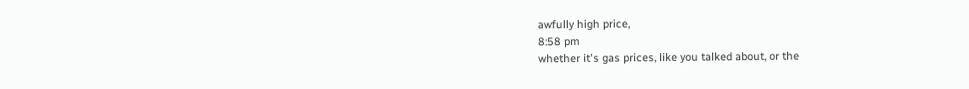awfully high price,
8:58 pm
whether it's gas prices, like you talked about, or the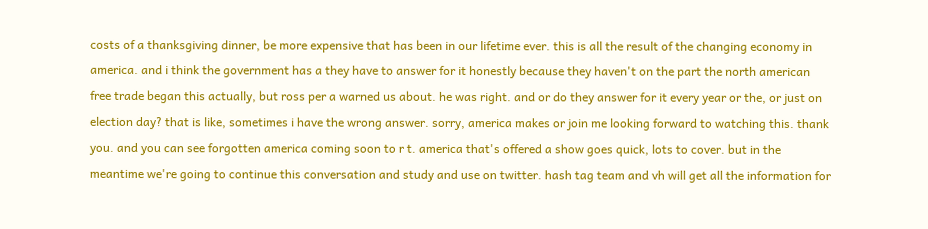costs of a thanksgiving dinner, be more expensive that has been in our lifetime ever. this is all the result of the changing economy in america. and i think the government has a they have to answer for it honestly because they haven't on the part the north american free trade began this actually, but ross per a warned us about. he was right. and or do they answer for it every year or the, or just on election day? that is like, sometimes i have the wrong answer. sorry, america makes or join me looking forward to watching this. thank you. and you can see forgotten america coming soon to r t. america that's offered a show goes quick, lots to cover. but in the meantime we're going to continue this conversation and study and use on twitter. hash tag team and vh will get all the information for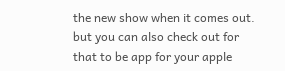the new show when it comes out. but you can also check out for that to be app for your apple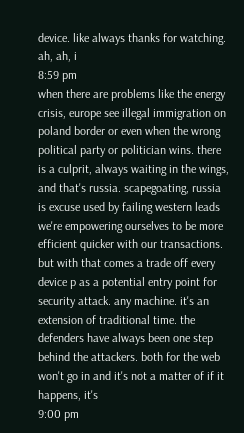device. like always thanks for watching. ah, ah, i
8:59 pm
when there are problems like the energy crisis, europe see illegal immigration on poland border or even when the wrong political party or politician wins. there is a culprit, always waiting in the wings, and that's russia. scapegoating, russia is excuse used by failing western leads we're empowering ourselves to be more efficient quicker with our transactions. but with that comes a trade off every device p as a potential entry point for security attack. any machine. it's an extension of traditional time. the defenders have always been one step behind the attackers. both for the web won't go in and it's not a matter of if it happens, it's
9:00 pm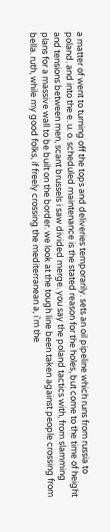a matter of went to turning off the tops and deliveries temporarily. sets an oil pipeline which runs from russia to poland. and into the e. u. o. scheduled maintenance is the stated reason for the holes, but come to the time of height and tensions between men, scant brussels i saw divided merge. you say the poland tactics with, from slamming plans for a massive wall to be built on the border. we look at the tough line been taken against people crossing from bella. ruth, while my good folks, if freely crossing the mediterranean a, i'm the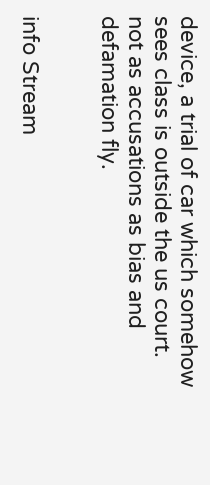device, a trial of car which somehow sees class is outside the us court. not as accusations as bias and defamation fly.


info Stream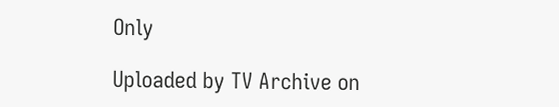Only

Uploaded by TV Archive on